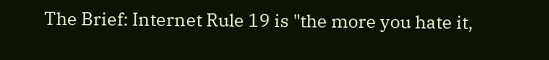The Brief: Internet Rule 19 is "the more you hate it,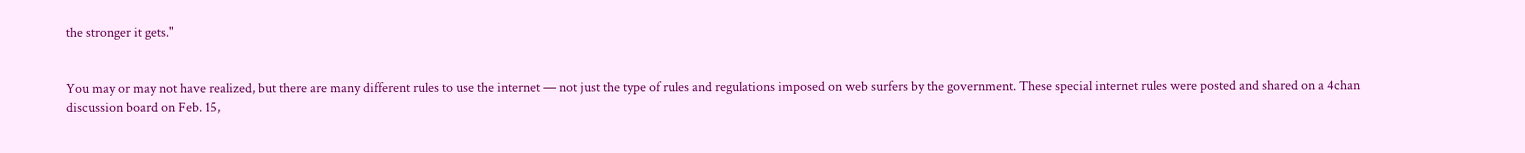the stronger it gets."


You may or may not have realized, but there are many different rules to use the internet — not just the type of rules and regulations imposed on web surfers by the government. These special internet rules were posted and shared on a 4chan discussion board on Feb. 15,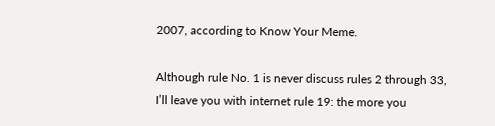2007, according to Know Your Meme.

Although rule No. 1 is never discuss rules 2 through 33, I’ll leave you with internet rule 19: the more you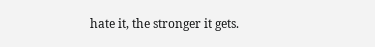hate it, the stronger it gets.